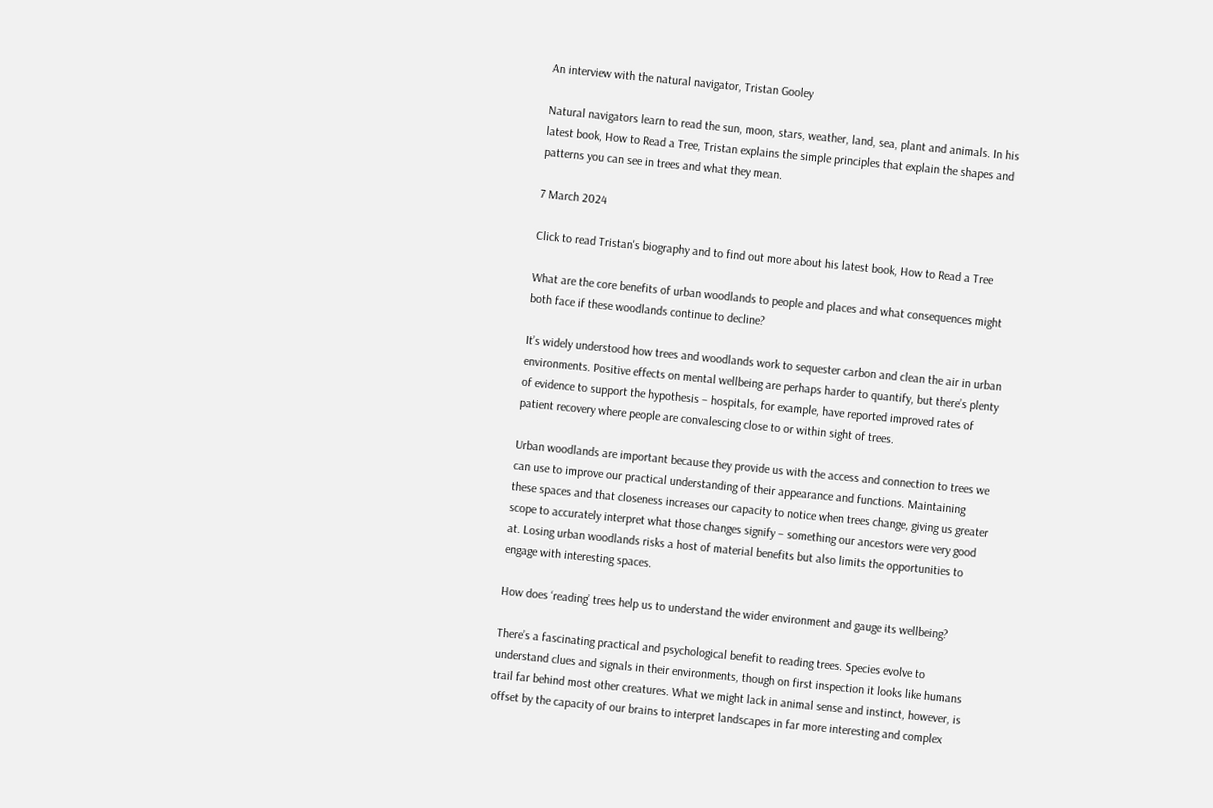An interview with the natural navigator, Tristan Gooley

Natural navigators learn to read the sun, moon, stars, weather, land, sea, plant and animals. In his latest book, How to Read a Tree, Tristan explains the simple principles that explain the shapes and patterns you can see in trees and what they mean.

7 March 2024

Click to read Tristan's biography and to find out more about his latest book, How to Read a Tree

What are the core benefits of urban woodlands to people and places and what consequences might both face if these woodlands continue to decline?

It’s widely understood how trees and woodlands work to sequester carbon and clean the air in urban environments. Positive effects on mental wellbeing are perhaps harder to quantify, but there’s plenty of evidence to support the hypothesis – hospitals, for example, have reported improved rates of patient recovery where people are convalescing close to or within sight of trees.

Urban woodlands are important because they provide us with the access and connection to trees we can use to improve our practical understanding of their appearance and functions. Maintaining these spaces and that closeness increases our capacity to notice when trees change, giving us greater scope to accurately interpret what those changes signify – something our ancestors were very good at. Losing urban woodlands risks a host of material benefits but also limits the opportunities to engage with interesting spaces.

How does ‘reading’ trees help us to understand the wider environment and gauge its wellbeing?

There’s a fascinating practical and psychological benefit to reading trees. Species evolve to understand clues and signals in their environments, though on first inspection it looks like humans trail far behind most other creatures. What we might lack in animal sense and instinct, however, is offset by the capacity of our brains to interpret landscapes in far more interesting and complex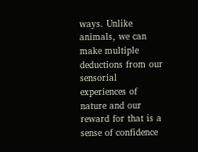ways. Unlike animals, we can make multiple deductions from our sensorial experiences of nature and our reward for that is a sense of confidence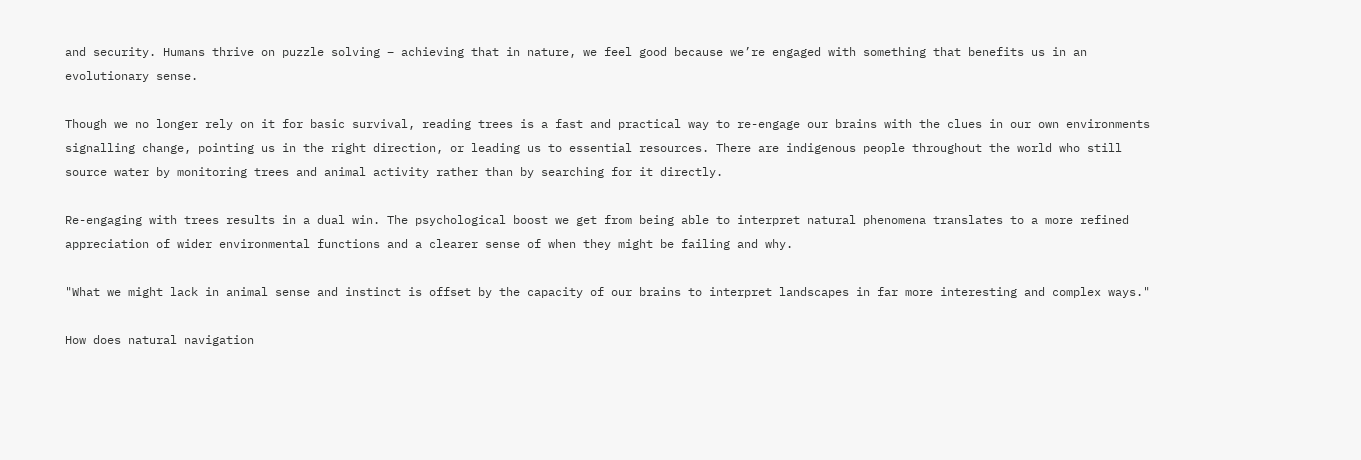and security. Humans thrive on puzzle solving – achieving that in nature, we feel good because we’re engaged with something that benefits us in an evolutionary sense.

Though we no longer rely on it for basic survival, reading trees is a fast and practical way to re-engage our brains with the clues in our own environments signalling change, pointing us in the right direction, or leading us to essential resources. There are indigenous people throughout the world who still source water by monitoring trees and animal activity rather than by searching for it directly.

Re-engaging with trees results in a dual win. The psychological boost we get from being able to interpret natural phenomena translates to a more refined appreciation of wider environmental functions and a clearer sense of when they might be failing and why.

"What we might lack in animal sense and instinct is offset by the capacity of our brains to interpret landscapes in far more interesting and complex ways."

How does natural navigation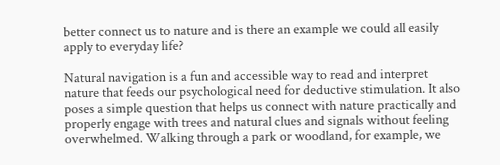better connect us to nature and is there an example we could all easily apply to everyday life?

Natural navigation is a fun and accessible way to read and interpret nature that feeds our psychological need for deductive stimulation. It also poses a simple question that helps us connect with nature practically and properly engage with trees and natural clues and signals without feeling overwhelmed. Walking through a park or woodland, for example, we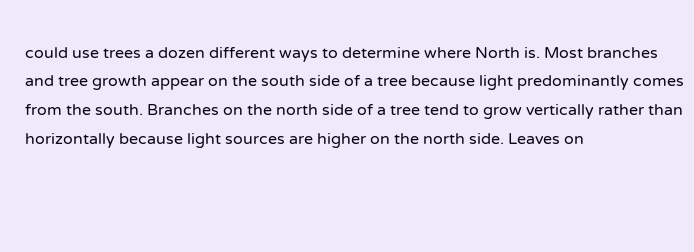could use trees a dozen different ways to determine where North is. Most branches and tree growth appear on the south side of a tree because light predominantly comes from the south. Branches on the north side of a tree tend to grow vertically rather than horizontally because light sources are higher on the north side. Leaves on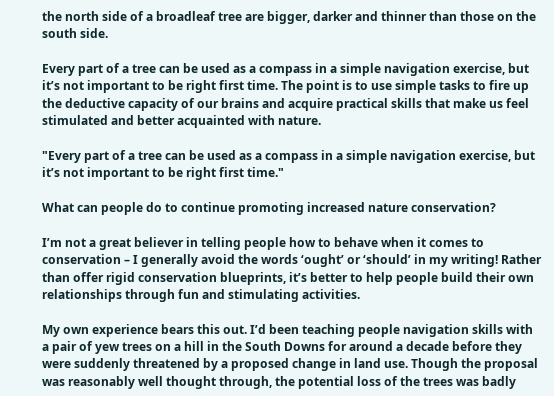the north side of a broadleaf tree are bigger, darker and thinner than those on the south side.

Every part of a tree can be used as a compass in a simple navigation exercise, but it’s not important to be right first time. The point is to use simple tasks to fire up the deductive capacity of our brains and acquire practical skills that make us feel stimulated and better acquainted with nature.

"Every part of a tree can be used as a compass in a simple navigation exercise, but it’s not important to be right first time."

What can people do to continue promoting increased nature conservation?

I’m not a great believer in telling people how to behave when it comes to conservation – I generally avoid the words ‘ought’ or ‘should’ in my writing! Rather than offer rigid conservation blueprints, it’s better to help people build their own relationships through fun and stimulating activities.

My own experience bears this out. I’d been teaching people navigation skills with a pair of yew trees on a hill in the South Downs for around a decade before they were suddenly threatened by a proposed change in land use. Though the proposal was reasonably well thought through, the potential loss of the trees was badly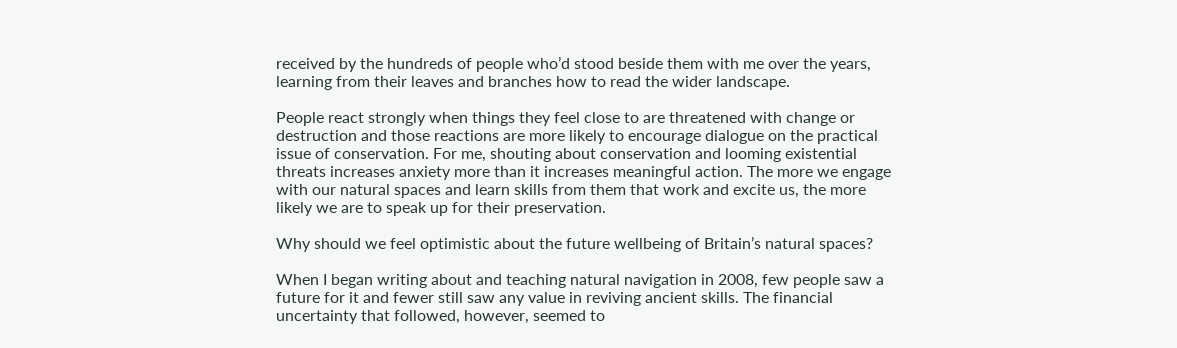received by the hundreds of people who’d stood beside them with me over the years, learning from their leaves and branches how to read the wider landscape.

People react strongly when things they feel close to are threatened with change or destruction and those reactions are more likely to encourage dialogue on the practical issue of conservation. For me, shouting about conservation and looming existential threats increases anxiety more than it increases meaningful action. The more we engage with our natural spaces and learn skills from them that work and excite us, the more likely we are to speak up for their preservation.

Why should we feel optimistic about the future wellbeing of Britain’s natural spaces?

When I began writing about and teaching natural navigation in 2008, few people saw a future for it and fewer still saw any value in reviving ancient skills. The financial uncertainty that followed, however, seemed to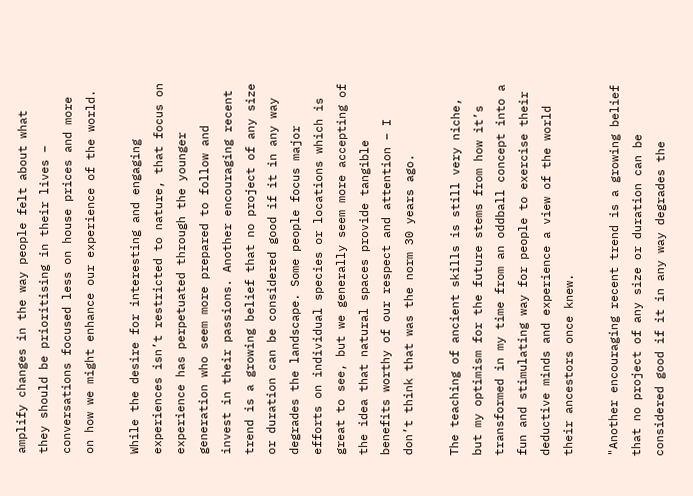amplify changes in the way people felt about what they should be prioritising in their lives – conversations focused less on house prices and more on how we might enhance our experience of the world.

While the desire for interesting and engaging experiences isn’t restricted to nature, that focus on experience has perpetuated through the younger generation who seem more prepared to follow and invest in their passions. Another encouraging recent trend is a growing belief that no project of any size or duration can be considered good if it in any way degrades the landscape. Some people focus major efforts on individual species or locations which is great to see, but we generally seem more accepting of the idea that natural spaces provide tangible benefits worthy of our respect and attention – I don’t think that was the norm 30 years ago.

The teaching of ancient skills is still very niche, but my optimism for the future stems from how it’s transformed in my time from an oddball concept into a fun and stimulating way for people to exercise their deductive minds and experience a view of the world their ancestors once knew.

"Another encouraging recent trend is a growing belief that no project of any size or duration can be considered good if it in any way degrades the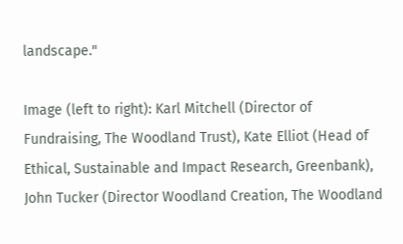landscape."

Image (left to right): Karl Mitchell (Director of Fundraising, The Woodland Trust), Kate Elliot (Head of Ethical, Sustainable and Impact Research, Greenbank), John Tucker (Director Woodland Creation, The Woodland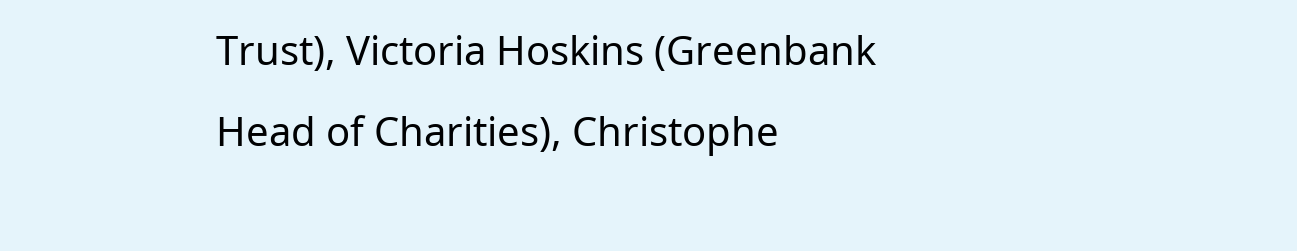Trust), Victoria Hoskins (Greenbank Head of Charities), Christophe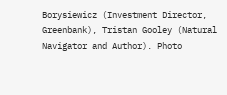Borysiewicz (Investment Director, Greenbank), Tristan Gooley (Natural Navigator and Author). Photo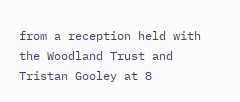from a reception held with the Woodland Trust and Tristan Gooley at 8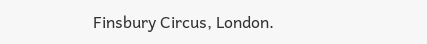Finsbury Circus, London.